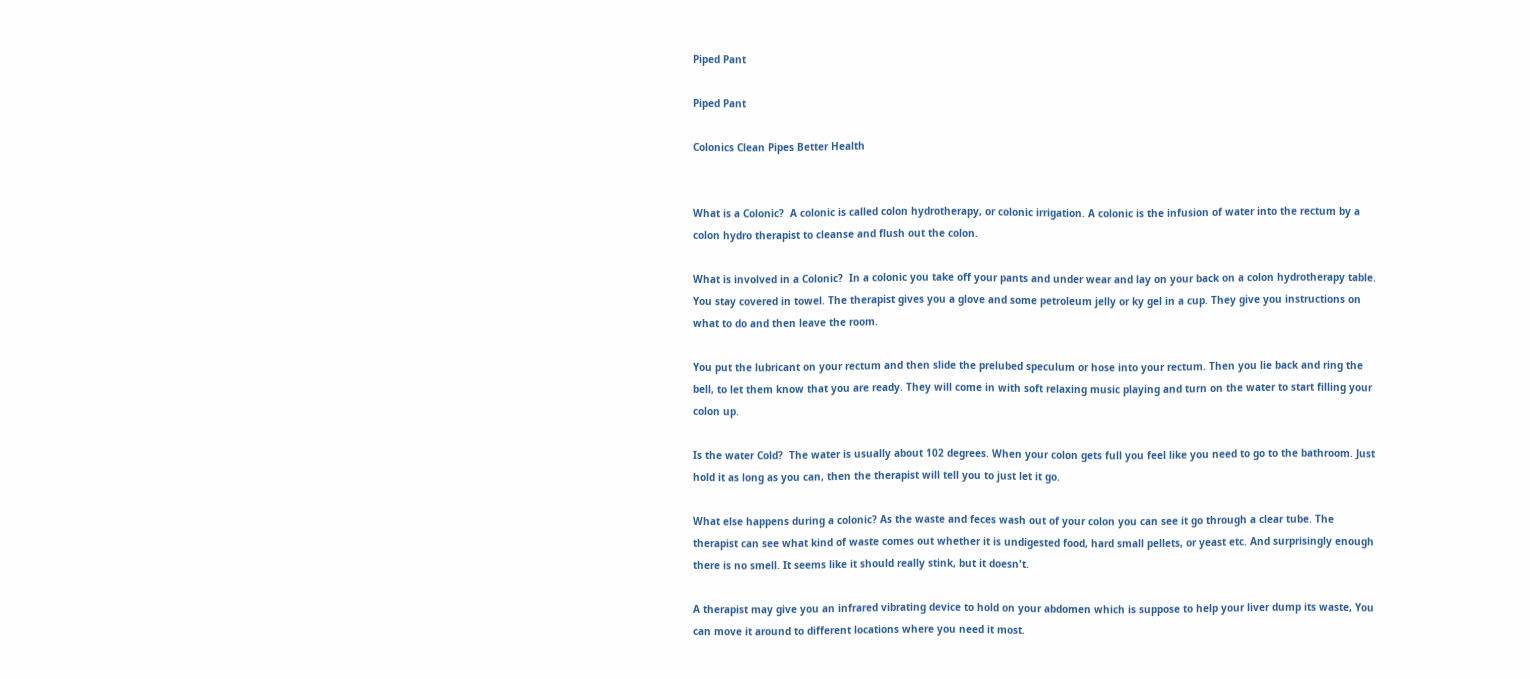Piped Pant

Piped Pant

Colonics Clean Pipes Better Health


What is a Colonic?  A colonic is called colon hydrotherapy, or colonic irrigation. A colonic is the infusion of water into the rectum by a colon hydro therapist to cleanse and flush out the colon.

What is involved in a Colonic?  In a colonic you take off your pants and under wear and lay on your back on a colon hydrotherapy table. You stay covered in towel. The therapist gives you a glove and some petroleum jelly or ky gel in a cup. They give you instructions on what to do and then leave the room.

You put the lubricant on your rectum and then slide the prelubed speculum or hose into your rectum. Then you lie back and ring the bell, to let them know that you are ready. They will come in with soft relaxing music playing and turn on the water to start filling your colon up.

Is the water Cold?  The water is usually about 102 degrees. When your colon gets full you feel like you need to go to the bathroom. Just hold it as long as you can, then the therapist will tell you to just let it go.

What else happens during a colonic? As the waste and feces wash out of your colon you can see it go through a clear tube. The therapist can see what kind of waste comes out whether it is undigested food, hard small pellets, or yeast etc. And surprisingly enough there is no smell. It seems like it should really stink, but it doesn't.

A therapist may give you an infrared vibrating device to hold on your abdomen which is suppose to help your liver dump its waste, You can move it around to different locations where you need it most.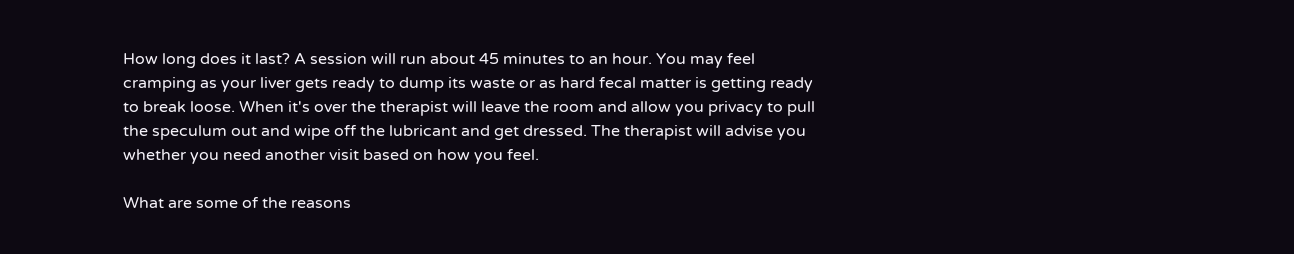How long does it last? A session will run about 45 minutes to an hour. You may feel cramping as your liver gets ready to dump its waste or as hard fecal matter is getting ready to break loose. When it's over the therapist will leave the room and allow you privacy to pull the speculum out and wipe off the lubricant and get dressed. The therapist will advise you whether you need another visit based on how you feel.

What are some of the reasons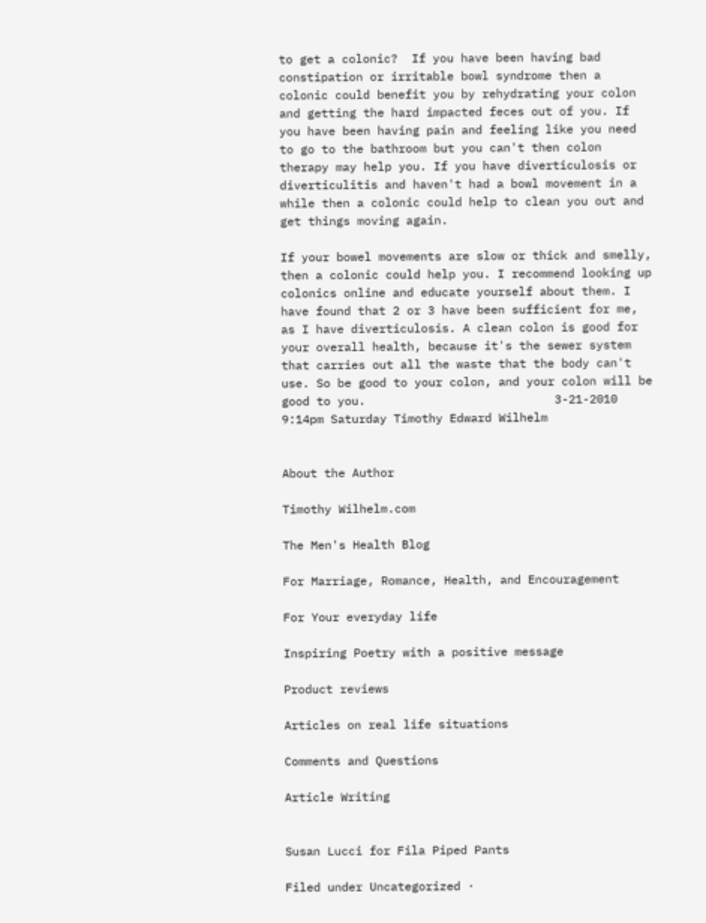to get a colonic?  If you have been having bad constipation or irritable bowl syndrome then a colonic could benefit you by rehydrating your colon and getting the hard impacted feces out of you. If you have been having pain and feeling like you need to go to the bathroom but you can't then colon therapy may help you. If you have diverticulosis or diverticulitis and haven't had a bowl movement in a while then a colonic could help to clean you out and get things moving again.

If your bowel movements are slow or thick and smelly, then a colonic could help you. I recommend looking up colonics online and educate yourself about them. I have found that 2 or 3 have been sufficient for me, as I have diverticulosis. A clean colon is good for your overall health, because it's the sewer system that carries out all the waste that the body can't use. So be good to your colon, and your colon will be good to you.                           3-21-2010  9:14pm Saturday Timothy Edward Wilhelm


About the Author

Timothy Wilhelm.com

The Men's Health Blog

For Marriage, Romance, Health, and Encouragement

For Your everyday life

Inspiring Poetry with a positive message

Product reviews

Articles on real life situations

Comments and Questions

Article Writing


Susan Lucci for Fila Piped Pants

Filed under Uncategorized ·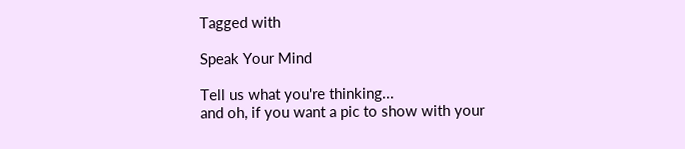Tagged with

Speak Your Mind

Tell us what you're thinking...
and oh, if you want a pic to show with your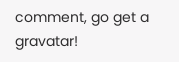comment, go get a gravatar!